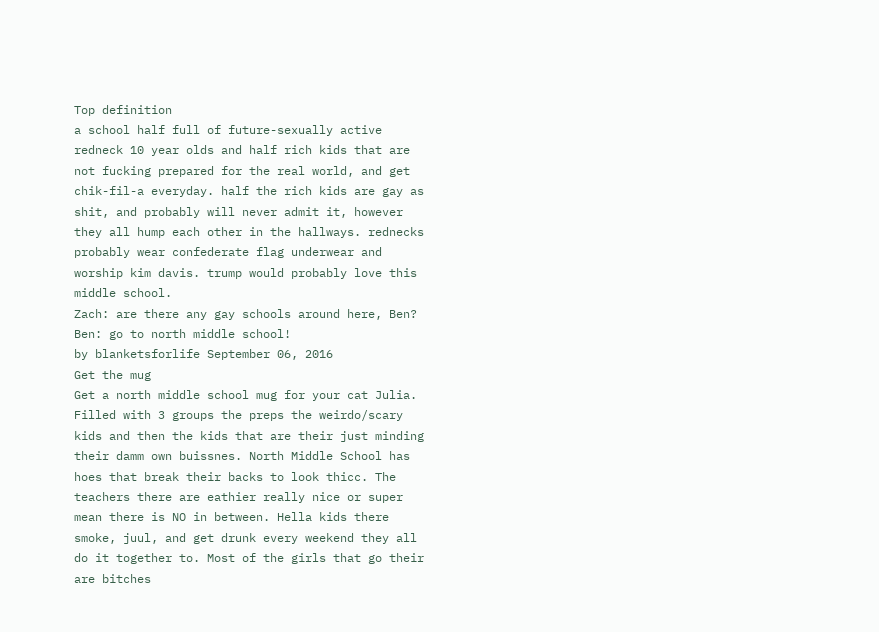Top definition
a school half full of future-sexually active redneck 10 year olds and half rich kids that are not fucking prepared for the real world, and get chik-fil-a everyday. half the rich kids are gay as shit, and probably will never admit it, however they all hump each other in the hallways. rednecks probably wear confederate flag underwear and worship kim davis. trump would probably love this middle school.
Zach: are there any gay schools around here, Ben?
Ben: go to north middle school!
by blanketsforlife September 06, 2016
Get the mug
Get a north middle school mug for your cat Julia.
Filled with 3 groups the preps the weirdo/scary kids and then the kids that are their just minding their damm own buissnes. North Middle School has hoes that break their backs to look thicc. The teachers there are eathier really nice or super mean there is NO in between. Hella kids there smoke, juul, and get drunk every weekend they all do it together to. Most of the girls that go their are bitches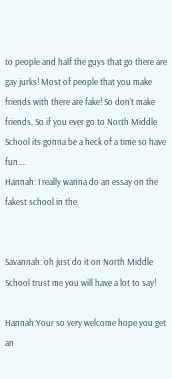to people and half the guys that go there are gay jurks! Most of people that you make friends with there are fake! So don't make friends. So if you ever go to North Middle School its gonna be a heck of a time so have fun....
Hannah: I really wanna do an essay on the fakest school in the


Savannah: oh just do it on North Middle School trust me you will have a lot to say!

Hannah:Your so very welcome hope you get an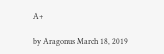A+

by Aragonus March 18, 2019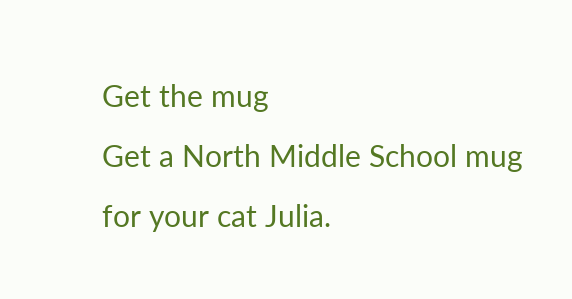Get the mug
Get a North Middle School mug for your cat Julia.